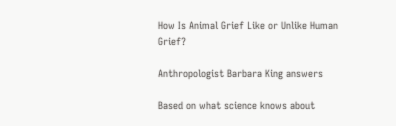How Is Animal Grief Like or Unlike Human Grief?

Anthropologist Barbara King answers

Based on what science knows about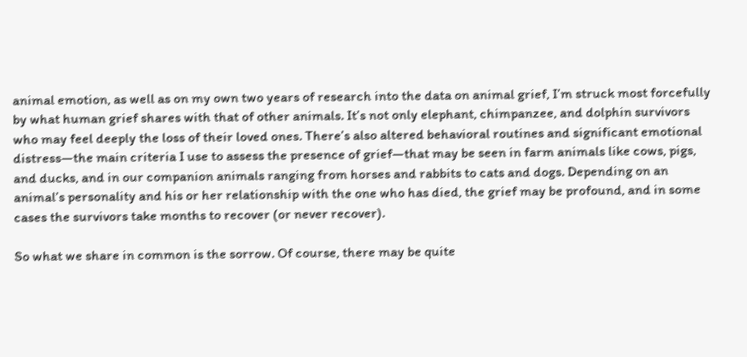animal emotion, as well as on my own two years of research into the data on animal grief, I’m struck most forcefully by what human grief shares with that of other animals. It’s not only elephant, chimpanzee, and dolphin survivors who may feel deeply the loss of their loved ones. There’s also altered behavioral routines and significant emotional distress—the main criteria I use to assess the presence of grief—that may be seen in farm animals like cows, pigs, and ducks, and in our companion animals ranging from horses and rabbits to cats and dogs. Depending on an animal’s personality and his or her relationship with the one who has died, the grief may be profound, and in some cases the survivors take months to recover (or never recover).

So what we share in common is the sorrow. Of course, there may be quite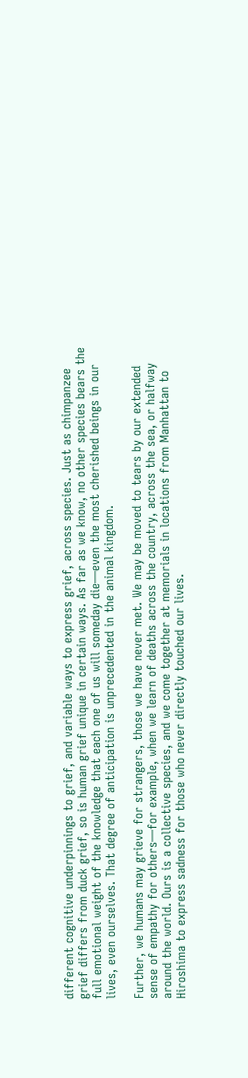different cognitive underpinnings to grief, and variable ways to express grief, across species. Just as chimpanzee grief differs from duck grief, so is human grief unique in certain ways. As far as we know, no other species bears the full emotional weight of the knowledge that each one of us will someday die—even the most cherished beings in our lives, even ourselves. That degree of anticipation is unprecedented in the animal kingdom.

Further, we humans may grieve for strangers, those we have never met. We may be moved to tears by our extended sense of empathy for others—for example, when we learn of deaths across the country, across the sea, or halfway around the world. Ours is a collective species, and we come together at memorials in locations from Manhattan to Hiroshima to express sadness for those who never directly touched our lives.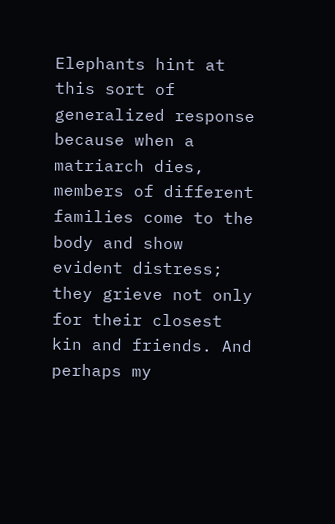Elephants hint at this sort of generalized response because when a matriarch dies, members of different families come to the body and show evident distress; they grieve not only for their closest kin and friends. And perhaps my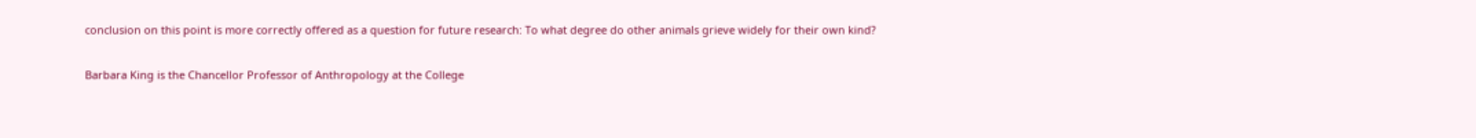conclusion on this point is more correctly offered as a question for future research: To what degree do other animals grieve widely for their own kind?

Barbara King is the Chancellor Professor of Anthropology at the College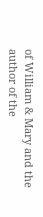of William & Mary and the author of the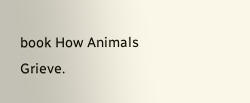book How Animals Grieve.